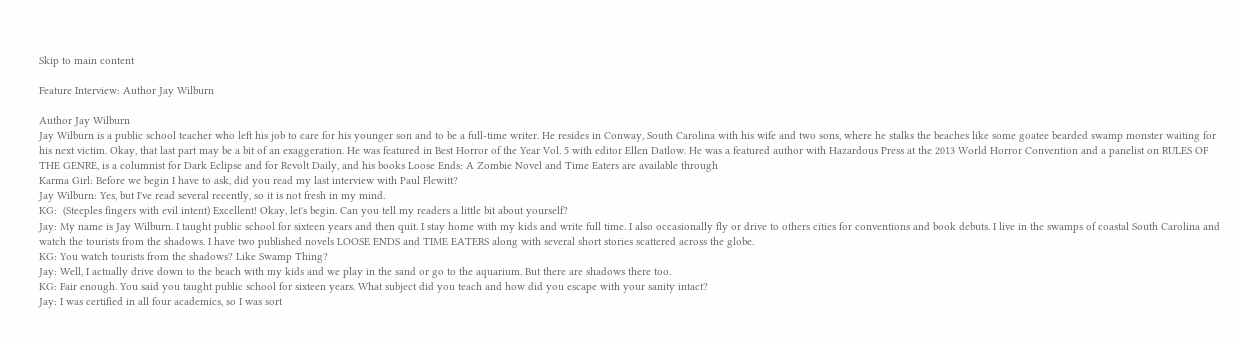Skip to main content

Feature Interview: Author Jay Wilburn

Author Jay Wilburn
Jay Wilburn is a public school teacher who left his job to care for his younger son and to be a full-time writer. He resides in Conway, South Carolina with his wife and two sons, where he stalks the beaches like some goatee bearded swamp monster waiting for his next victim. Okay, that last part may be a bit of an exaggeration. He was featured in Best Horror of the Year Vol. 5 with editor Ellen Datlow. He was a featured author with Hazardous Press at the 2013 World Horror Convention and a panelist on RULES OF THE GENRE, is a columnist for Dark Eclipse and for Revolt Daily, and his books Loose Ends: A Zombie Novel and Time Eaters are available through
Karma Girl: Before we begin I have to ask, did you read my last interview with Paul Flewitt?
Jay Wilburn: Yes, but I've read several recently, so it is not fresh in my mind.
KG:  (Steeples fingers with evil intent) Excellent! Okay, let's begin. Can you tell my readers a little bit about yourself?
Jay: My name is Jay Wilburn. I taught public school for sixteen years and then quit. I stay home with my kids and write full time. I also occasionally fly or drive to others cities for conventions and book debuts. I live in the swamps of coastal South Carolina and watch the tourists from the shadows. I have two published novels LOOSE ENDS and TIME EATERS along with several short stories scattered across the globe.
KG: You watch tourists from the shadows? Like Swamp Thing?
Jay: Well, I actually drive down to the beach with my kids and we play in the sand or go to the aquarium. But there are shadows there too.
KG: Fair enough. You said you taught public school for sixteen years. What subject did you teach and how did you escape with your sanity intact?
Jay: I was certified in all four academics, so I was sort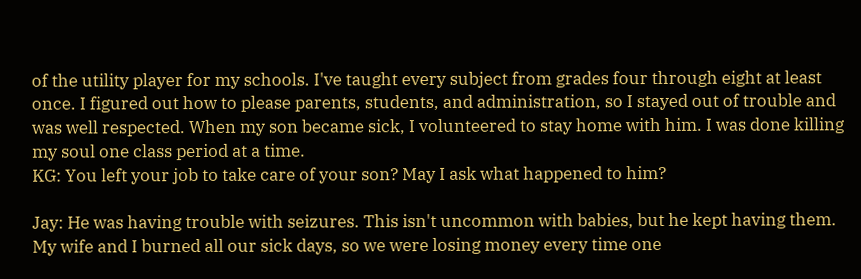of the utility player for my schools. I've taught every subject from grades four through eight at least once. I figured out how to please parents, students, and administration, so I stayed out of trouble and was well respected. When my son became sick, I volunteered to stay home with him. I was done killing my soul one class period at a time.
KG: You left your job to take care of your son? May I ask what happened to him?

Jay: He was having trouble with seizures. This isn't uncommon with babies, but he kept having them. My wife and I burned all our sick days, so we were losing money every time one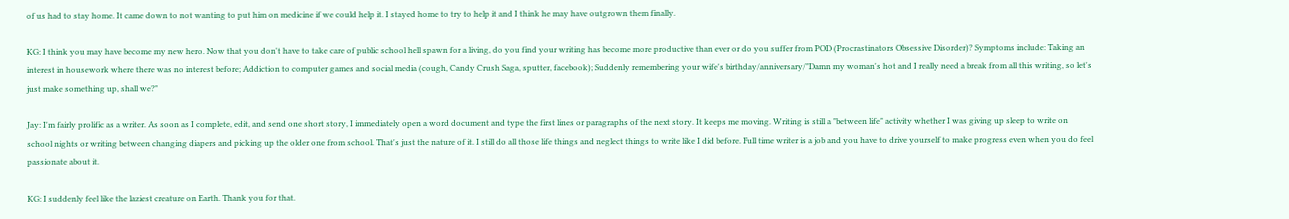of us had to stay home. It came down to not wanting to put him on medicine if we could help it. I stayed home to try to help it and I think he may have outgrown them finally.

KG: I think you may have become my new hero. Now that you don't have to take care of public school hell spawn for a living, do you find your writing has become more productive than ever or do you suffer from POD (Procrastinators Obsessive Disorder)? Symptoms include: Taking an interest in housework where there was no interest before; Addiction to computer games and social media (cough, Candy Crush Saga, sputter, facebook); Suddenly remembering your wife's birthday/anniversary/"Damn my woman's hot and I really need a break from all this writing, so let's just make something up, shall we?"

Jay: I'm fairly prolific as a writer. As soon as I complete, edit, and send one short story, I immediately open a word document and type the first lines or paragraphs of the next story. It keeps me moving. Writing is still a "between life" activity whether I was giving up sleep to write on school nights or writing between changing diapers and picking up the older one from school. That's just the nature of it. I still do all those life things and neglect things to write like I did before. Full time writer is a job and you have to drive yourself to make progress even when you do feel passionate about it.

KG: I suddenly feel like the laziest creature on Earth. Thank you for that.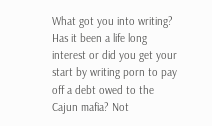What got you into writing? Has it been a life long interest or did you get your start by writing porn to pay off a debt owed to the Cajun mafia? Not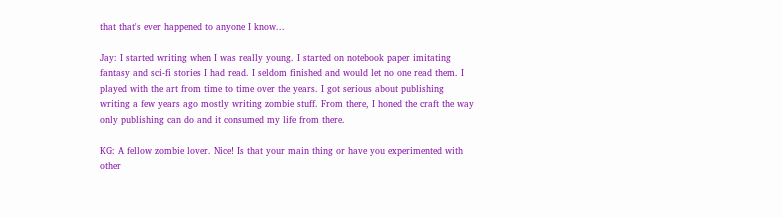that that's ever happened to anyone I know...

Jay: I started writing when I was really young. I started on notebook paper imitating fantasy and sci-fi stories I had read. I seldom finished and would let no one read them. I played with the art from time to time over the years. I got serious about publishing writing a few years ago mostly writing zombie stuff. From there, I honed the craft the way only publishing can do and it consumed my life from there.

KG: A fellow zombie lover. Nice! Is that your main thing or have you experimented with other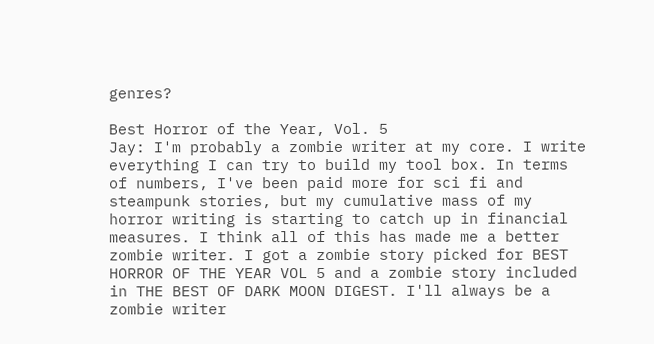genres?

Best Horror of the Year, Vol. 5
Jay: I'm probably a zombie writer at my core. I write everything I can try to build my tool box. In terms of numbers, I've been paid more for sci fi and steampunk stories, but my cumulative mass of my horror writing is starting to catch up in financial measures. I think all of this has made me a better zombie writer. I got a zombie story picked for BEST HORROR OF THE YEAR VOL 5 and a zombie story included in THE BEST OF DARK MOON DIGEST. I'll always be a zombie writer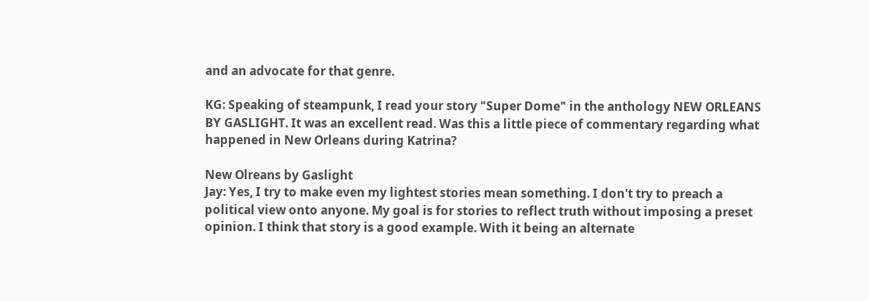and an advocate for that genre.

KG: Speaking of steampunk, I read your story "Super Dome" in the anthology NEW ORLEANS BY GASLIGHT. It was an excellent read. Was this a little piece of commentary regarding what happened in New Orleans during Katrina?

New Olreans by Gaslight
Jay: Yes, I try to make even my lightest stories mean something. I don't try to preach a political view onto anyone. My goal is for stories to reflect truth without imposing a preset opinion. I think that story is a good example. With it being an alternate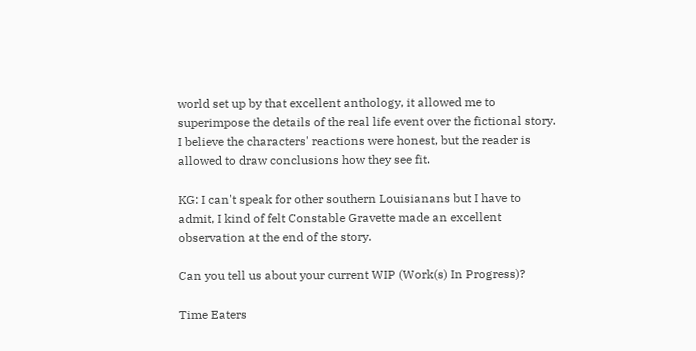world set up by that excellent anthology, it allowed me to superimpose the details of the real life event over the fictional story. I believe the characters' reactions were honest, but the reader is allowed to draw conclusions how they see fit.

KG: I can't speak for other southern Louisianans but I have to admit, I kind of felt Constable Gravette made an excellent observation at the end of the story.

Can you tell us about your current WIP (Work(s) In Progress)?

Time Eaters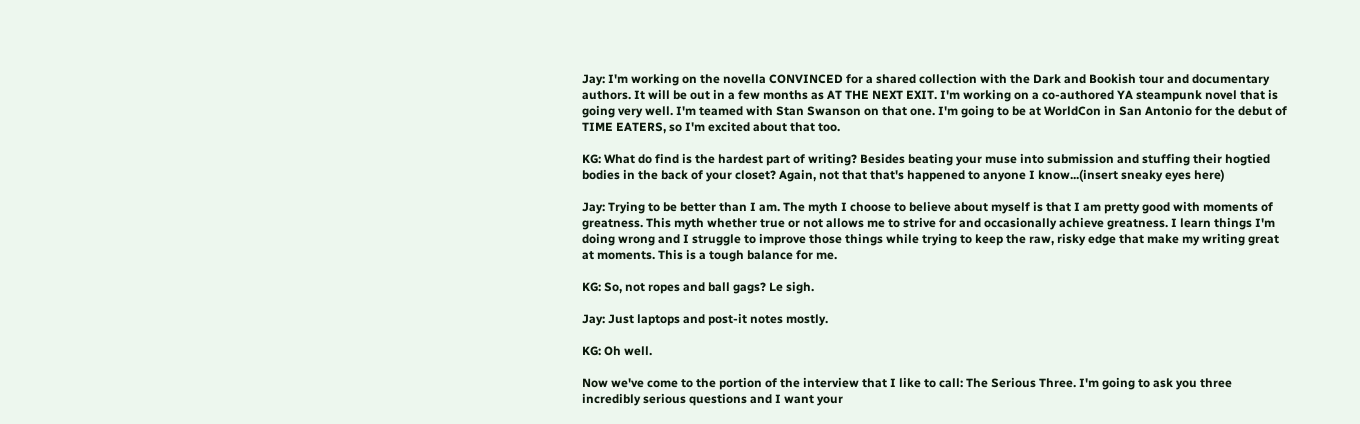Jay: I'm working on the novella CONVINCED for a shared collection with the Dark and Bookish tour and documentary authors. It will be out in a few months as AT THE NEXT EXIT. I'm working on a co-authored YA steampunk novel that is going very well. I'm teamed with Stan Swanson on that one. I'm going to be at WorldCon in San Antonio for the debut of TIME EATERS, so I'm excited about that too.

KG: What do find is the hardest part of writing? Besides beating your muse into submission and stuffing their hogtied bodies in the back of your closet? Again, not that that's happened to anyone I know...(insert sneaky eyes here)

Jay: Trying to be better than I am. The myth I choose to believe about myself is that I am pretty good with moments of greatness. This myth whether true or not allows me to strive for and occasionally achieve greatness. I learn things I'm doing wrong and I struggle to improve those things while trying to keep the raw, risky edge that make my writing great at moments. This is a tough balance for me.

KG: So, not ropes and ball gags? Le sigh.

Jay: Just laptops and post-it notes mostly.

KG: Oh well.

Now we've come to the portion of the interview that I like to call: The Serious Three. I'm going to ask you three incredibly serious questions and I want your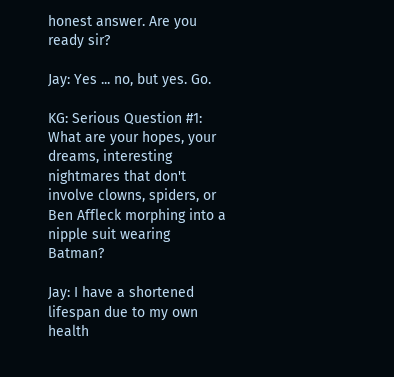honest answer. Are you ready sir?

Jay: Yes ... no, but yes. Go.

KG: Serious Question #1: What are your hopes, your dreams, interesting nightmares that don't involve clowns, spiders, or Ben Affleck morphing into a nipple suit wearing Batman?

Jay: I have a shortened lifespan due to my own health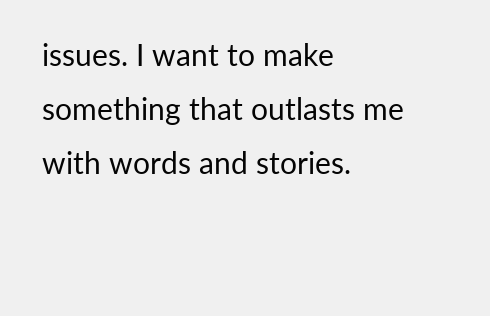issues. I want to make something that outlasts me with words and stories.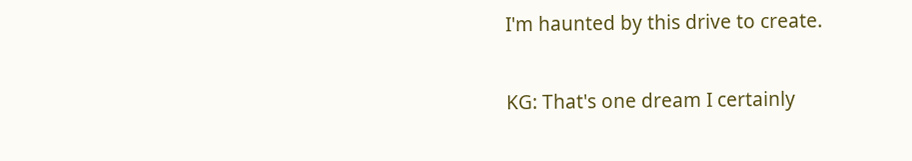I'm haunted by this drive to create.

KG: That's one dream I certainly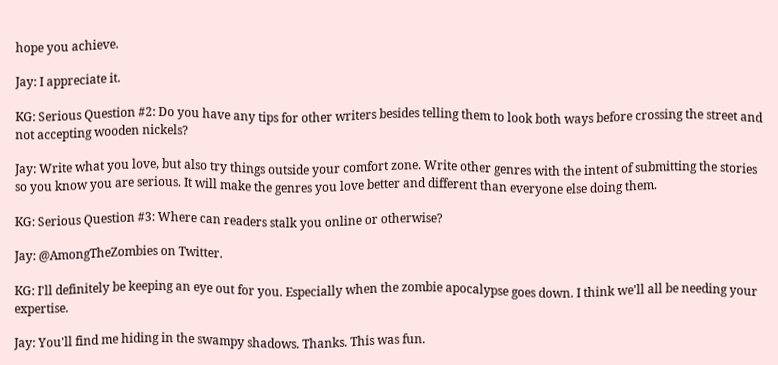hope you achieve.

Jay: I appreciate it.

KG: Serious Question #2: Do you have any tips for other writers besides telling them to look both ways before crossing the street and not accepting wooden nickels?

Jay: Write what you love, but also try things outside your comfort zone. Write other genres with the intent of submitting the stories so you know you are serious. It will make the genres you love better and different than everyone else doing them.

KG: Serious Question #3: Where can readers stalk you online or otherwise?

Jay: @AmongTheZombies on Twitter.

KG: I'll definitely be keeping an eye out for you. Especially when the zombie apocalypse goes down. I think we'll all be needing your expertise.

Jay: You'll find me hiding in the swampy shadows. Thanks. This was fun.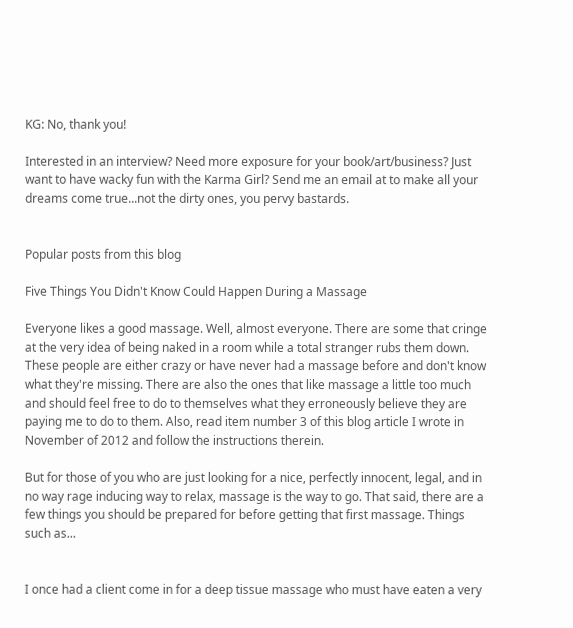KG: No, thank you!

Interested in an interview? Need more exposure for your book/art/business? Just want to have wacky fun with the Karma Girl? Send me an email at to make all your dreams come true...not the dirty ones, you pervy bastards.


Popular posts from this blog

Five Things You Didn't Know Could Happen During a Massage

Everyone likes a good massage. Well, almost everyone. There are some that cringe at the very idea of being naked in a room while a total stranger rubs them down. These people are either crazy or have never had a massage before and don't know what they're missing. There are also the ones that like massage a little too much and should feel free to do to themselves what they erroneously believe they are paying me to do to them. Also, read item number 3 of this blog article I wrote in November of 2012 and follow the instructions therein.

But for those of you who are just looking for a nice, perfectly innocent, legal, and in no way rage inducing way to relax, massage is the way to go. That said, there are a few things you should be prepared for before getting that first massage. Things such as...


I once had a client come in for a deep tissue massage who must have eaten a very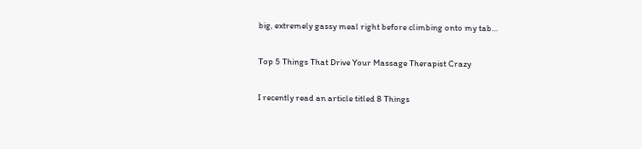big, extremely gassy meal right before climbing onto my tab…

Top 5 Things That Drive Your Massage Therapist Crazy

I recently read an article titled 8 Things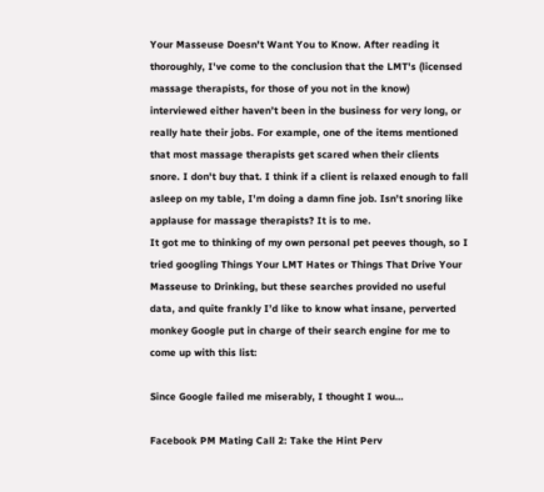Your Masseuse Doesn't Want You to Know. After reading it thoroughly, I've come to the conclusion that the LMT's (licensed massage therapists, for those of you not in the know) interviewed either haven’t been in the business for very long, or really hate their jobs. For example, one of the items mentioned that most massage therapists get scared when their clients snore. I don't buy that. I think if a client is relaxed enough to fall asleep on my table, I'm doing a damn fine job. Isn't snoring like applause for massage therapists? It is to me.
It got me to thinking of my own personal pet peeves though, so I tried googling Things Your LMT Hates or Things That Drive Your Masseuse to Drinking, but these searches provided no useful data, and quite frankly I’d like to know what insane, perverted monkey Google put in charge of their search engine for me to come up with this list:

Since Google failed me miserably, I thought I wou…

Facebook PM Mating Call 2: Take the Hint Perv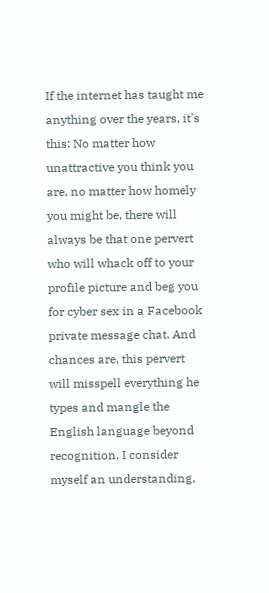If the internet has taught me anything over the years, it's this: No matter how unattractive you think you are, no matter how homely you might be, there will always be that one pervert who will whack off to your profile picture and beg you for cyber sex in a Facebook private message chat. And chances are, this pervert will misspell everything he types and mangle the English language beyond recognition. I consider myself an understanding,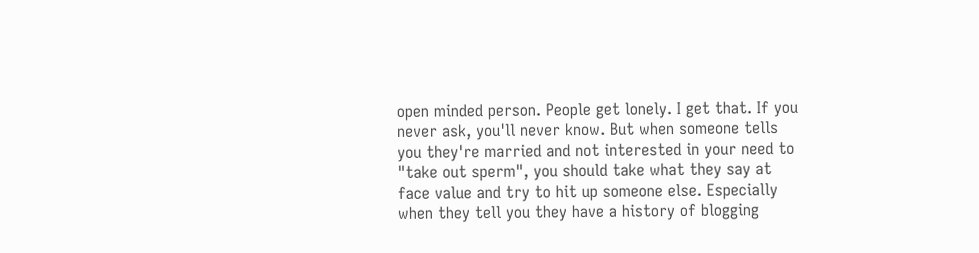open minded person. People get lonely. I get that. If you never ask, you'll never know. But when someone tells you they're married and not interested in your need to "take out sperm", you should take what they say at face value and try to hit up someone else. Especially when they tell you they have a history of blogging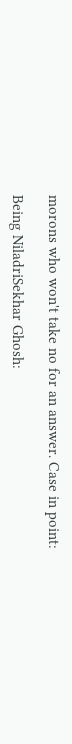morons who won't take no for an answer. Case in point:

Being NiladriSekhar Ghosh: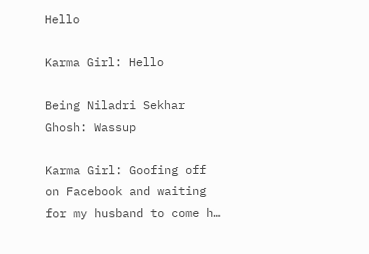Hello

Karma Girl: Hello

Being Niladri Sekhar Ghosh: Wassup

Karma Girl: Goofing off on Facebook and waiting for my husband to come h…